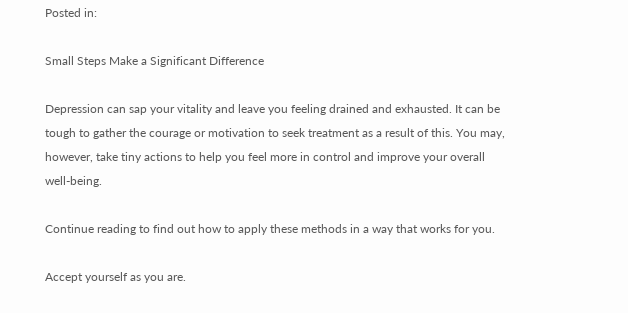Posted in:

Small Steps Make a Significant Difference

Depression can sap your vitality and leave you feeling drained and exhausted. It can be tough to gather the courage or motivation to seek treatment as a result of this. You may, however, take tiny actions to help you feel more in control and improve your overall well-being.

Continue reading to find out how to apply these methods in a way that works for you.

Accept yourself as you are.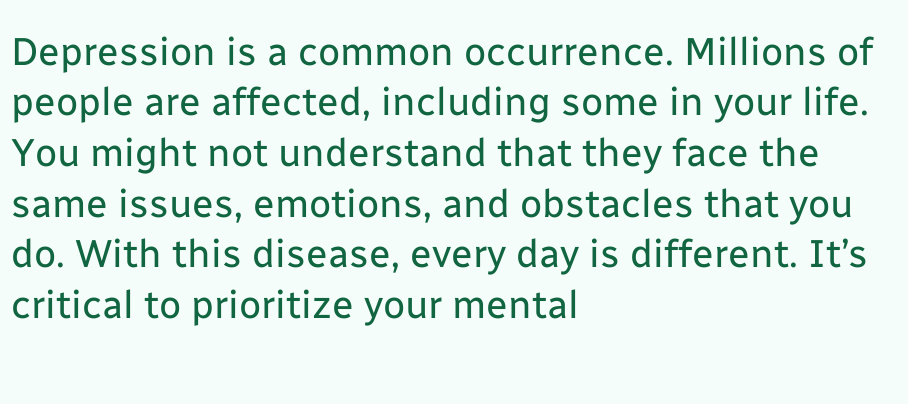Depression is a common occurrence. Millions of people are affected, including some in your life. You might not understand that they face the same issues, emotions, and obstacles that you do. With this disease, every day is different. It’s critical to prioritize your mental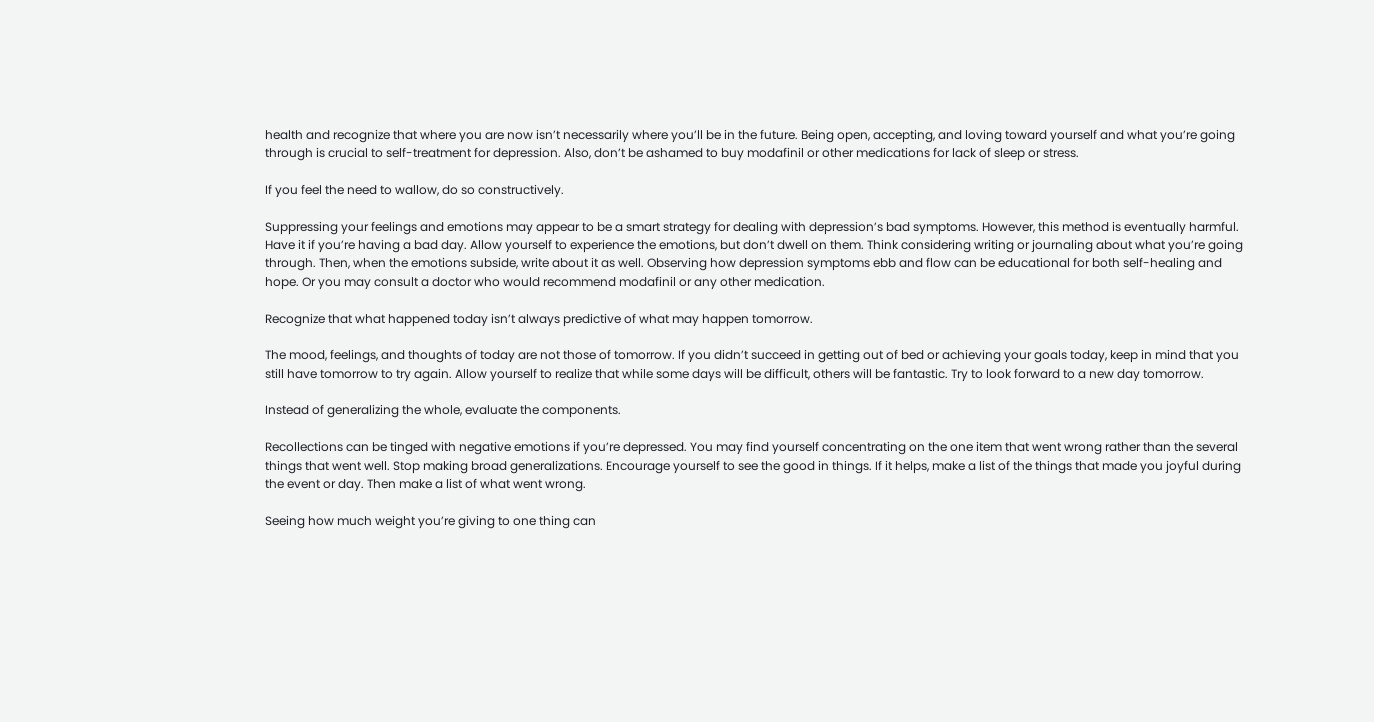health and recognize that where you are now isn’t necessarily where you’ll be in the future. Being open, accepting, and loving toward yourself and what you’re going through is crucial to self-treatment for depression. Also, don’t be ashamed to buy modafinil or other medications for lack of sleep or stress.

If you feel the need to wallow, do so constructively.

Suppressing your feelings and emotions may appear to be a smart strategy for dealing with depression’s bad symptoms. However, this method is eventually harmful. Have it if you’re having a bad day. Allow yourself to experience the emotions, but don’t dwell on them. Think considering writing or journaling about what you’re going through. Then, when the emotions subside, write about it as well. Observing how depression symptoms ebb and flow can be educational for both self-healing and hope. Or you may consult a doctor who would recommend modafinil or any other medication.

Recognize that what happened today isn’t always predictive of what may happen tomorrow.

The mood, feelings, and thoughts of today are not those of tomorrow. If you didn’t succeed in getting out of bed or achieving your goals today, keep in mind that you still have tomorrow to try again. Allow yourself to realize that while some days will be difficult, others will be fantastic. Try to look forward to a new day tomorrow.

Instead of generalizing the whole, evaluate the components.

Recollections can be tinged with negative emotions if you’re depressed. You may find yourself concentrating on the one item that went wrong rather than the several things that went well. Stop making broad generalizations. Encourage yourself to see the good in things. If it helps, make a list of the things that made you joyful during the event or day. Then make a list of what went wrong.

Seeing how much weight you’re giving to one thing can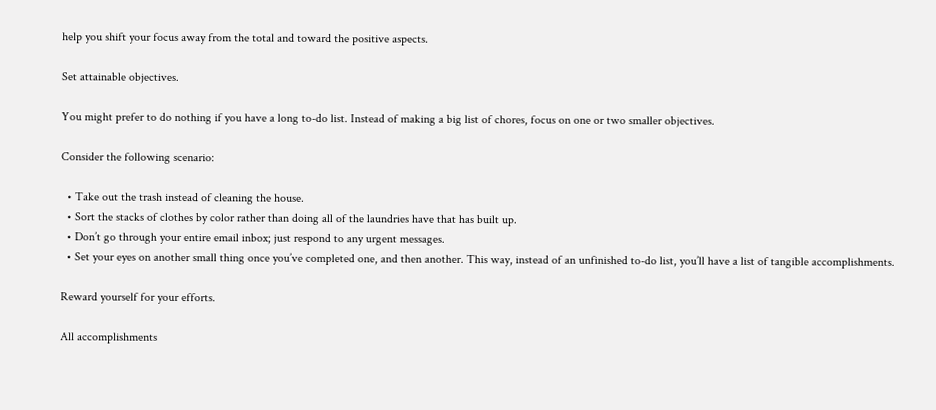help you shift your focus away from the total and toward the positive aspects.

Set attainable objectives.

You might prefer to do nothing if you have a long to-do list. Instead of making a big list of chores, focus on one or two smaller objectives.

Consider the following scenario:

  • Take out the trash instead of cleaning the house.
  • Sort the stacks of clothes by color rather than doing all of the laundries have that has built up.
  • Don’t go through your entire email inbox; just respond to any urgent messages.
  • Set your eyes on another small thing once you’ve completed one, and then another. This way, instead of an unfinished to-do list, you’ll have a list of tangible accomplishments.

Reward yourself for your efforts.

All accomplishments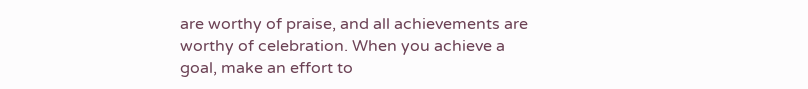are worthy of praise, and all achievements are worthy of celebration. When you achieve a goal, make an effort to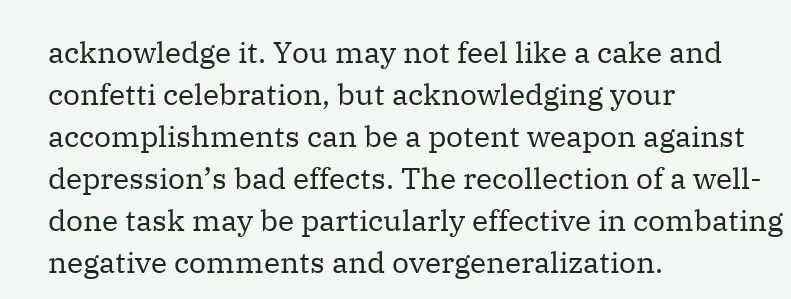acknowledge it. You may not feel like a cake and confetti celebration, but acknowledging your accomplishments can be a potent weapon against depression’s bad effects. The recollection of a well-done task may be particularly effective in combating negative comments and overgeneralization.